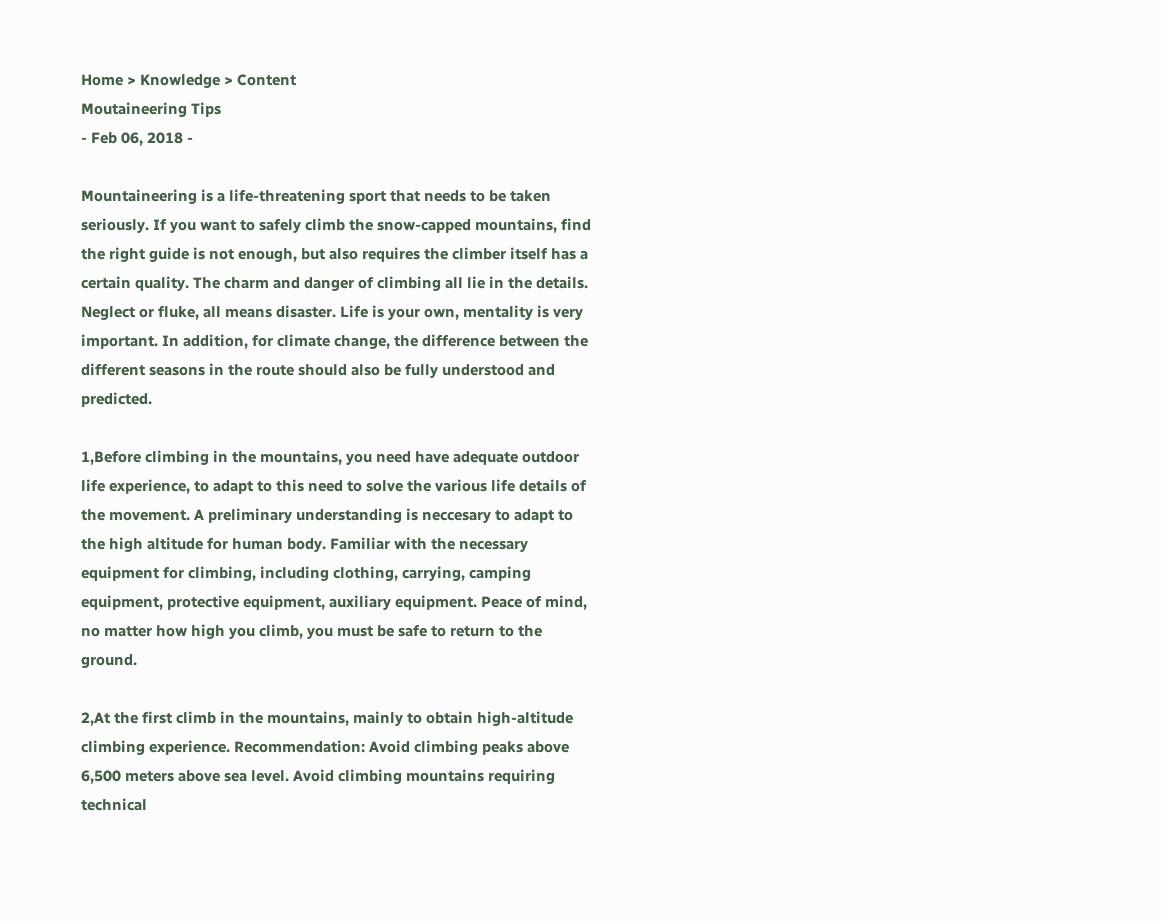Home > Knowledge > Content
Moutaineering Tips
- Feb 06, 2018 -

Mountaineering is a life-threatening sport that needs to be taken seriously. If you want to safely climb the snow-capped mountains, find the right guide is not enough, but also requires the climber itself has a certain quality. The charm and danger of climbing all lie in the details. Neglect or fluke, all means disaster. Life is your own, mentality is very important. In addition, for climate change, the difference between the different seasons in the route should also be fully understood and predicted.

1,Before climbing in the mountains, you need have adequate outdoor life experience, to adapt to this need to solve the various life details of the movement. A preliminary understanding is neccesary to adapt to the high altitude for human body. Familiar with the necessary equipment for climbing, including clothing, carrying, camping equipment, protective equipment, auxiliary equipment. Peace of mind, no matter how high you climb, you must be safe to return to the ground.

2,At the first climb in the mountains, mainly to obtain high-altitude climbing experience. Recommendation: Avoid climbing peaks above 6,500 meters above sea level. Avoid climbing mountains requiring technical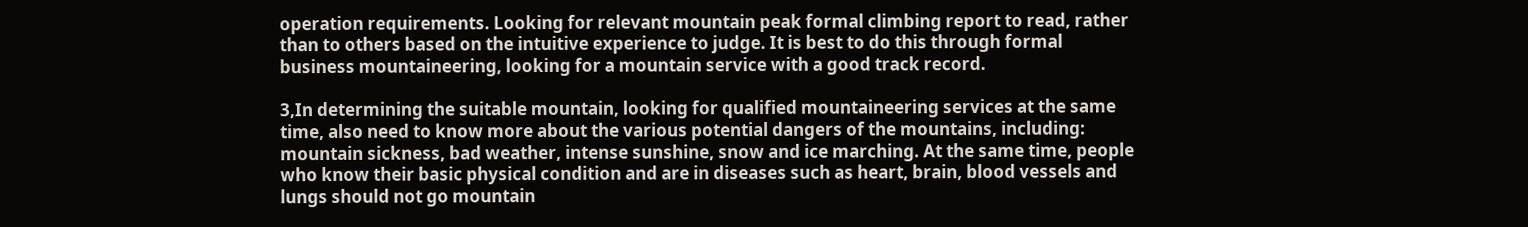operation requirements. Looking for relevant mountain peak formal climbing report to read, rather than to others based on the intuitive experience to judge. It is best to do this through formal business mountaineering, looking for a mountain service with a good track record.

3,In determining the suitable mountain, looking for qualified mountaineering services at the same time, also need to know more about the various potential dangers of the mountains, including: mountain sickness, bad weather, intense sunshine, snow and ice marching. At the same time, people who know their basic physical condition and are in diseases such as heart, brain, blood vessels and lungs should not go mountain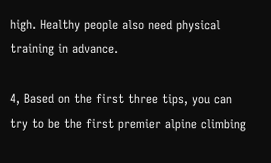high. Healthy people also need physical training in advance.

4, Based on the first three tips, you can try to be the first premier alpine climbing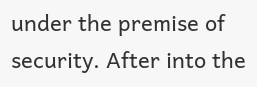under the premise of security. After into the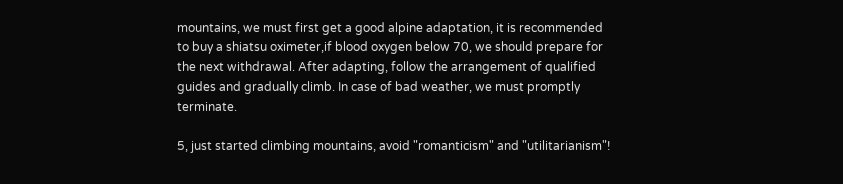mountains, we must first get a good alpine adaptation, it is recommended to buy a shiatsu oximeter,if blood oxygen below 70, we should prepare for the next withdrawal. After adapting, follow the arrangement of qualified guides and gradually climb. In case of bad weather, we must promptly terminate.

5, just started climbing mountains, avoid "romanticism" and "utilitarianism"!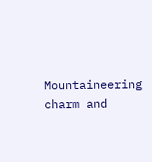Mountaineering charm and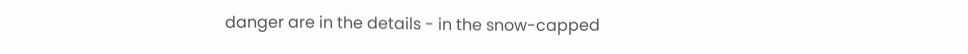danger are in the details - in the snow-capped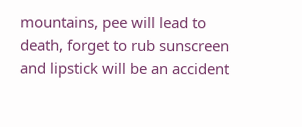mountains, pee will lead to death, forget to rub sunscreen and lipstick will be an accident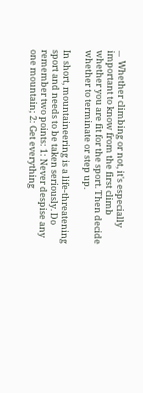...  Whether climbing or not, it's especially important to know from the first climb whether you are fit for the sport. Then decide whether to terminate or step up.

In short, mountaineering is a life-threatening sport and needs to be taken seriously. Do remember two points: 1: Never despise any one mountain; 2: Get everything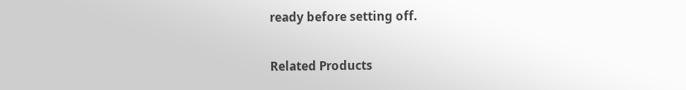ready before setting off.

Related Products